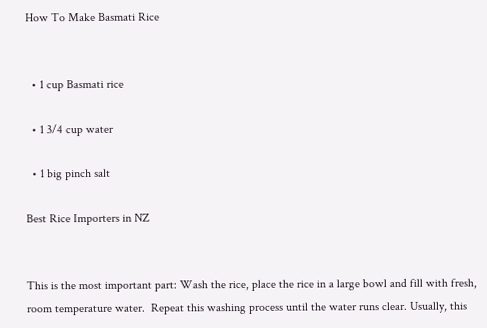How To Make Basmati Rice


  • 1 cup Basmati rice

  • 1 3/4 cup water

  • 1 big pinch salt

Best Rice Importers in NZ


This is the most important part: Wash the rice, place the rice in a large bowl and fill with fresh, room temperature water.  Repeat this washing process until the water runs clear. Usually, this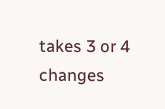takes 3 or 4 changes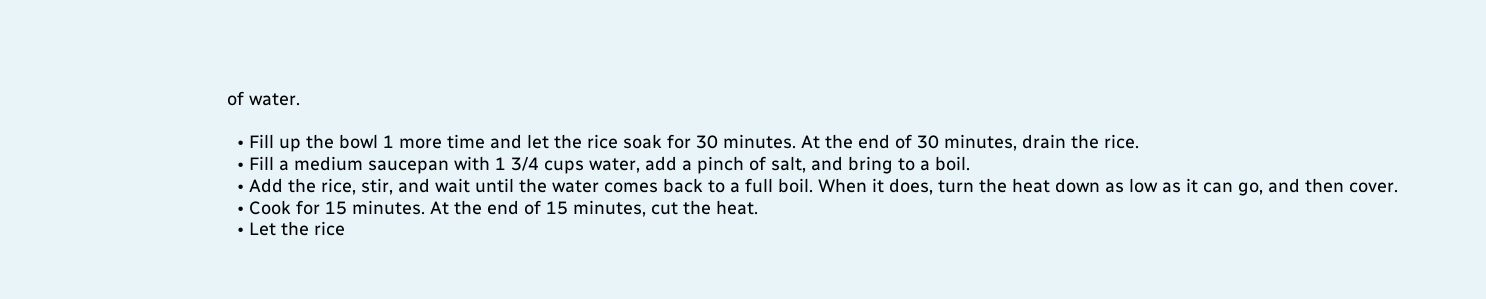of water.

  • Fill up the bowl 1 more time and let the rice soak for 30 minutes. At the end of 30 minutes, drain the rice.
  • Fill a medium saucepan with 1 3/4 cups water, add a pinch of salt, and bring to a boil.
  • Add the rice, stir, and wait until the water comes back to a full boil. When it does, turn the heat down as low as it can go, and then cover.
  • Cook for 15 minutes. At the end of 15 minutes, cut the heat.
  • Let the rice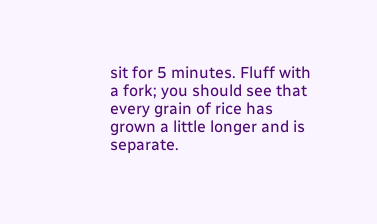sit for 5 minutes. Fluff with a fork; you should see that every grain of rice has grown a little longer and is separate.